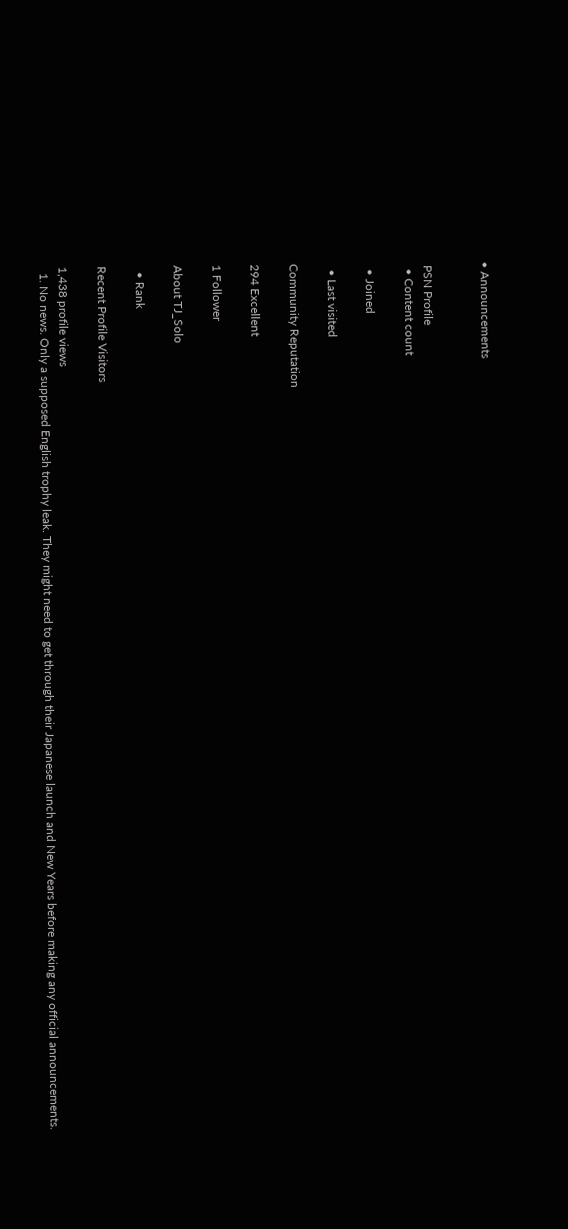• Announcements


 PSN Profile
  • Content count

  • Joined

  • Last visited

Community Reputation

294 Excellent

1 Follower

About TJ_Solo

  • Rank

Recent Profile Visitors

1,438 profile views
  1. No news. Only a supposed English trophy leak. They might need to get through their Japanese launch and New Years before making any official announcements.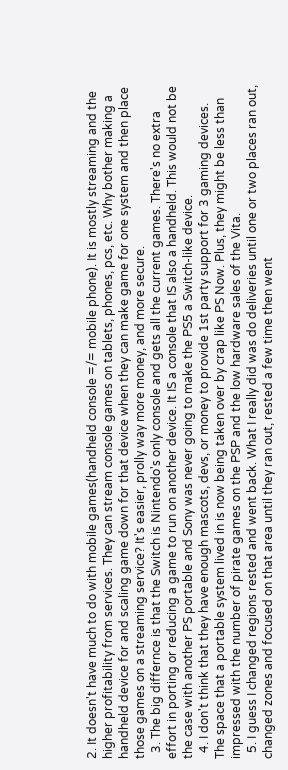2. It doesn't have much to do with mobile games(handheld console =/= mobile phone). It is mostly streaming and the higher profitability from services. They can stream console games on tablets, phones, pcs, etc. Why bother making a handheld device for and scaling game down for that device when they can make game for one system and then place those games on a streaming service? It's easier, prolly way more money, and more secure.
  3. The big differnce is that the Switch is Nintendo's only console and gets all the current games. There's no extra effort in porting or reducing a game to run on another device. It IS a console that IS also a handheld. This would not be the case with another PS portable and Sony was never going to make the PS5 a Switch-like device.
  4. I don't think that they have enough mascots, devs, or money to provide 1st party support for 3 gaming devices. The space that a portable system lived in is now being taken over by crap like PS Now. Plus, they might be less than impressed with the number of pirate games on the PSP and the low hardware sales of the Vita.
  5. I guess I changed regions rested and went back. What I really did was do deliveries until one or two places ran out, changed zones and focused on that area until they ran out, rested a few time then went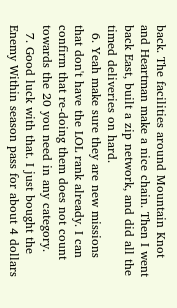back. The facilities around Mountain Knot and Heartman make a nice chain. Then I went back East, built a zip network, and did all the timed deliveries on hard.
  6. Yeah make sure they are new missions that don't have the LOL rank already. I can confirm that re-doing them does not count towards the 20 you need in any category.
  7. Good luck with that. I just bought the Enemy Within season pass for about 4 dollars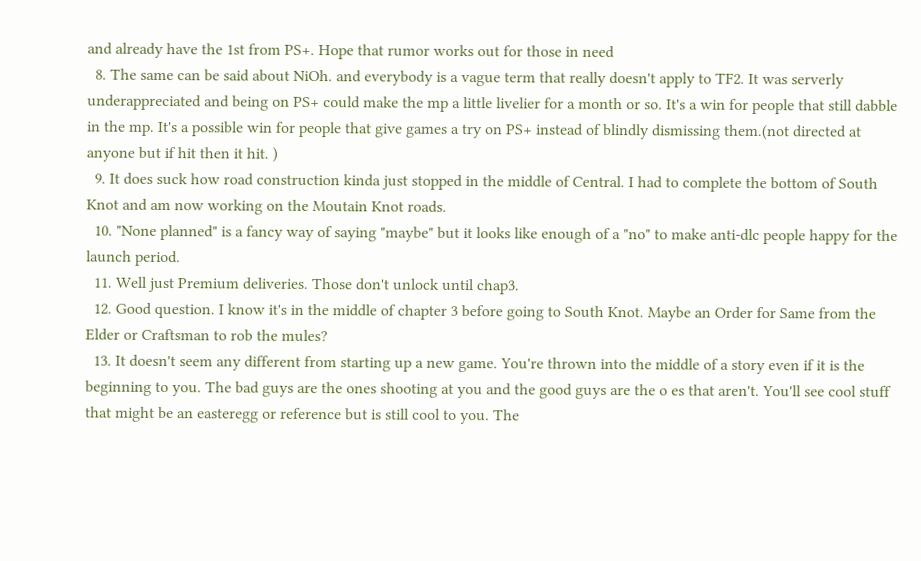and already have the 1st from PS+. Hope that rumor works out for those in need
  8. The same can be said about NiOh. and everybody is a vague term that really doesn't apply to TF2. It was serverly underappreciated and being on PS+ could make the mp a little livelier for a month or so. It's a win for people that still dabble in the mp. It's a possible win for people that give games a try on PS+ instead of blindly dismissing them.(not directed at anyone but if hit then it hit. )
  9. It does suck how road construction kinda just stopped in the middle of Central. I had to complete the bottom of South Knot and am now working on the Moutain Knot roads.
  10. "None planned" is a fancy way of saying "maybe" but it looks like enough of a "no" to make anti-dlc people happy for the launch period.
  11. Well just Premium deliveries. Those don't unlock until chap3.
  12. Good question. I know it's in the middle of chapter 3 before going to South Knot. Maybe an Order for Same from the Elder or Craftsman to rob the mules?
  13. It doesn't seem any different from starting up a new game. You're thrown into the middle of a story even if it is the beginning to you. The bad guys are the ones shooting at you and the good guys are the o es that aren't. You'll see cool stuff that might be an easteregg or reference but is still cool to you. The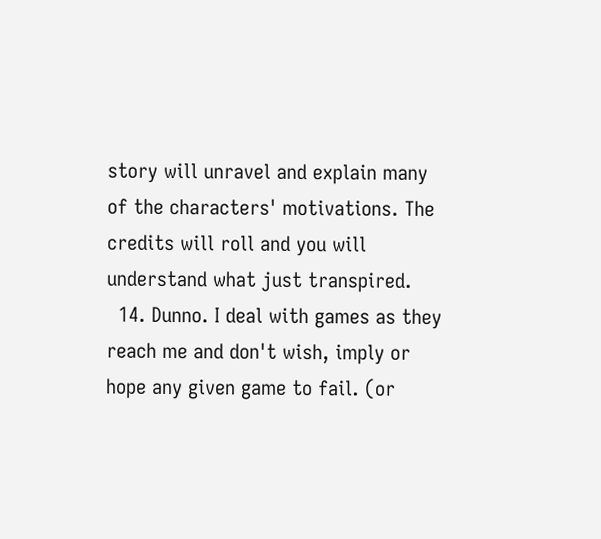story will unravel and explain many of the characters' motivations. The credits will roll and you will understand what just transpired.
  14. Dunno. I deal with games as they reach me and don't wish, imply or hope any given game to fail. (or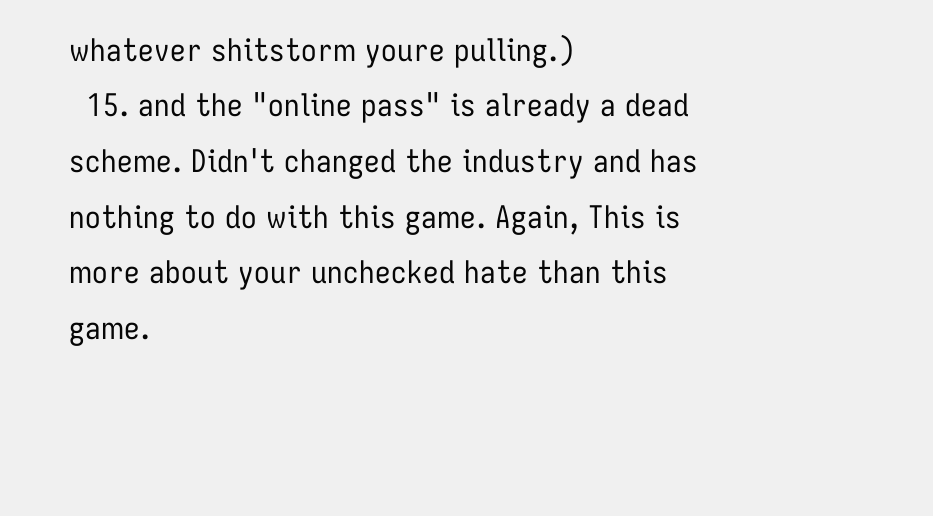whatever shitstorm youre pulling.)
  15. and the "online pass" is already a dead scheme. Didn't changed the industry and has nothing to do with this game. Again, This is more about your unchecked hate than this game.